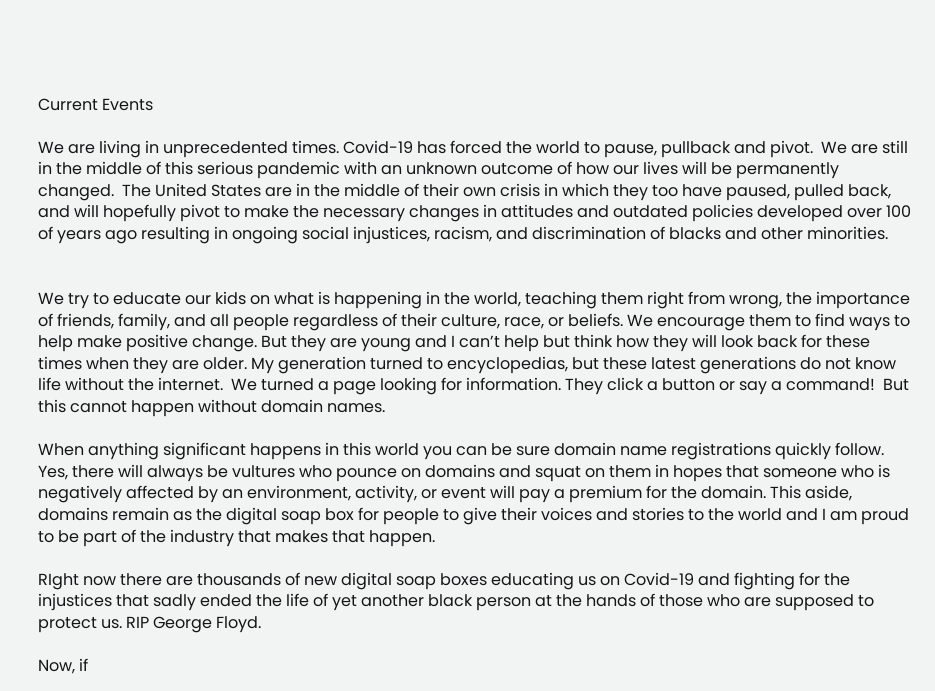Current Events

We are living in unprecedented times. Covid-19 has forced the world to pause, pullback and pivot.  We are still in the middle of this serious pandemic with an unknown outcome of how our lives will be permanently changed.  The United States are in the middle of their own crisis in which they too have paused, pulled back, and will hopefully pivot to make the necessary changes in attitudes and outdated policies developed over 100 of years ago resulting in ongoing social injustices, racism, and discrimination of blacks and other minorities.


We try to educate our kids on what is happening in the world, teaching them right from wrong, the importance of friends, family, and all people regardless of their culture, race, or beliefs. We encourage them to find ways to help make positive change. But they are young and I can’t help but think how they will look back for these times when they are older. My generation turned to encyclopedias, but these latest generations do not know life without the internet.  We turned a page looking for information. They click a button or say a command!  But this cannot happen without domain names.

When anything significant happens in this world you can be sure domain name registrations quickly follow. Yes, there will always be vultures who pounce on domains and squat on them in hopes that someone who is negatively affected by an environment, activity, or event will pay a premium for the domain. This aside, domains remain as the digital soap box for people to give their voices and stories to the world and I am proud to be part of the industry that makes that happen.

RIght now there are thousands of new digital soap boxes educating us on Covid-19 and fighting for the injustices that sadly ended the life of yet another black person at the hands of those who are supposed to protect us. RIP George Floyd.

Now, if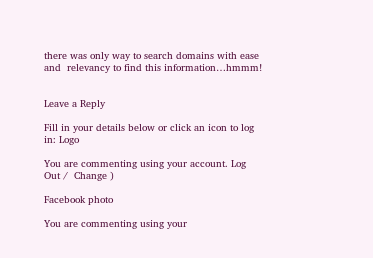there was only way to search domains with ease and  relevancy to find this information…hmmm!


Leave a Reply

Fill in your details below or click an icon to log in: Logo

You are commenting using your account. Log Out /  Change )

Facebook photo

You are commenting using your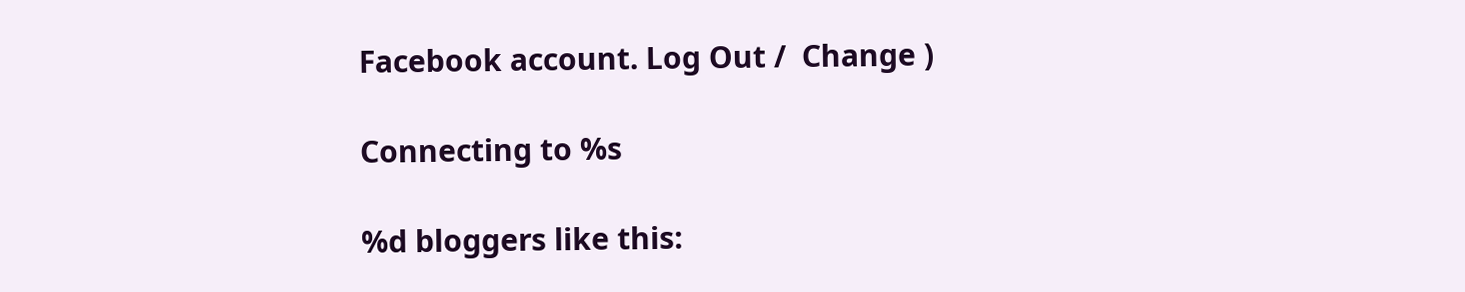Facebook account. Log Out /  Change )

Connecting to %s

%d bloggers like this: